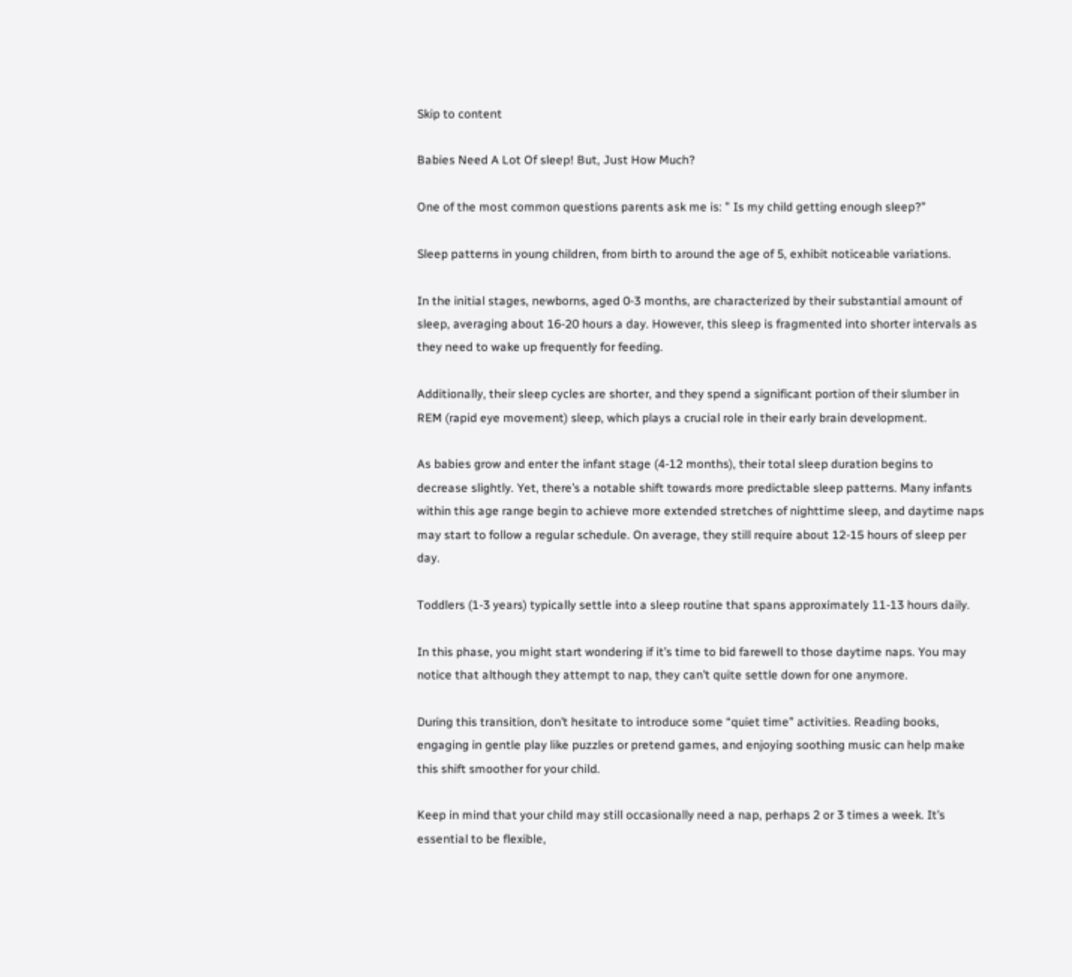Skip to content

Babies Need A Lot Of sleep! But, Just How Much?

One of the most common questions parents ask me is: ” Is my child getting enough sleep?”

Sleep patterns in young children, from birth to around the age of 5, exhibit noticeable variations.

In the initial stages, newborns, aged 0-3 months, are characterized by their substantial amount of sleep, averaging about 16-20 hours a day. However, this sleep is fragmented into shorter intervals as they need to wake up frequently for feeding.

Additionally, their sleep cycles are shorter, and they spend a significant portion of their slumber in REM (rapid eye movement) sleep, which plays a crucial role in their early brain development.

As babies grow and enter the infant stage (4-12 months), their total sleep duration begins to decrease slightly. Yet, there’s a notable shift towards more predictable sleep patterns. Many infants within this age range begin to achieve more extended stretches of nighttime sleep, and daytime naps may start to follow a regular schedule. On average, they still require about 12-15 hours of sleep per day.

Toddlers (1-3 years) typically settle into a sleep routine that spans approximately 11-13 hours daily.

In this phase, you might start wondering if it’s time to bid farewell to those daytime naps. You may notice that although they attempt to nap, they can’t quite settle down for one anymore.

During this transition, don’t hesitate to introduce some “quiet time” activities. Reading books, engaging in gentle play like puzzles or pretend games, and enjoying soothing music can help make this shift smoother for your child.

Keep in mind that your child may still occasionally need a nap, perhaps 2 or 3 times a week. It’s essential to be flexible,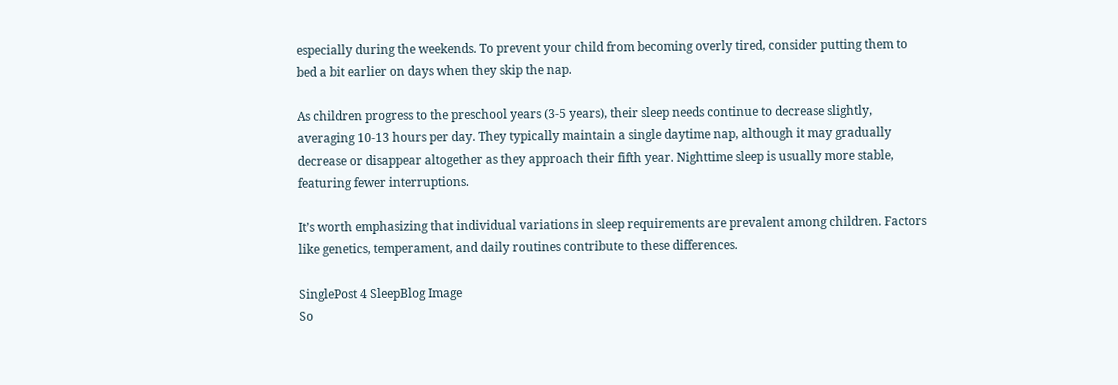especially during the weekends. To prevent your child from becoming overly tired, consider putting them to bed a bit earlier on days when they skip the nap.

As children progress to the preschool years (3-5 years), their sleep needs continue to decrease slightly, averaging 10-13 hours per day. They typically maintain a single daytime nap, although it may gradually decrease or disappear altogether as they approach their fifth year. Nighttime sleep is usually more stable, featuring fewer interruptions.

It’s worth emphasizing that individual variations in sleep requirements are prevalent among children. Factors like genetics, temperament, and daily routines contribute to these differences.

SinglePost 4 SleepBlog Image
So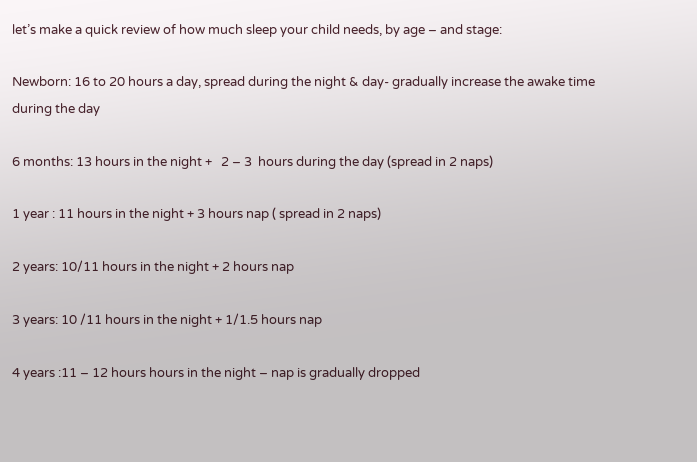let’s make a quick review of how much sleep your child needs, by age – and stage:

Newborn: 16 to 20 hours a day, spread during the night & day- gradually increase the awake time during the day

6 months: 13 hours in the night +   2 – 3  hours during the day (spread in 2 naps)

1 year : 11 hours in the night + 3 hours nap ( spread in 2 naps)

2 years: 10/11 hours in the night + 2 hours nap

3 years: 10 /11 hours in the night + 1/1.5 hours nap

4 years :11 – 12 hours hours in the night – nap is gradually dropped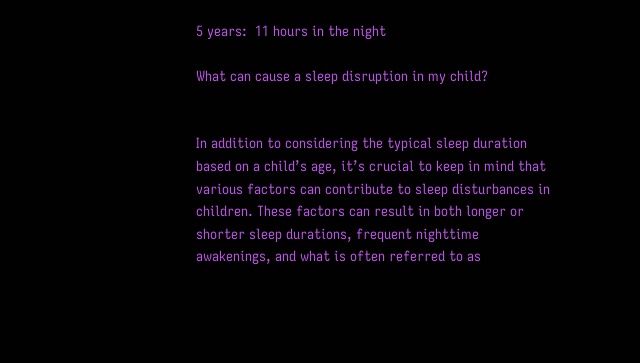5 years:  11 hours in the night

What can cause a sleep disruption in my child?


In addition to considering the typical sleep duration based on a child’s age, it’s crucial to keep in mind that various factors can contribute to sleep disturbances in children. These factors can result in both longer or shorter sleep durations, frequent nighttime awakenings, and what is often referred to as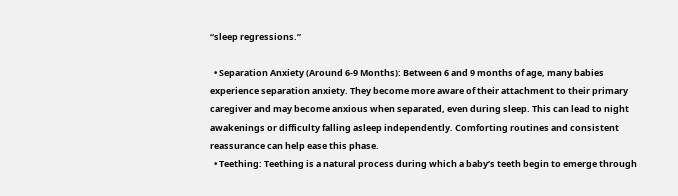“sleep regressions.”

  • Separation Anxiety (Around 6-9 Months): Between 6 and 9 months of age, many babies experience separation anxiety. They become more aware of their attachment to their primary caregiver and may become anxious when separated, even during sleep. This can lead to night awakenings or difficulty falling asleep independently. Comforting routines and consistent reassurance can help ease this phase.
  • Teething: Teething is a natural process during which a baby’s teeth begin to emerge through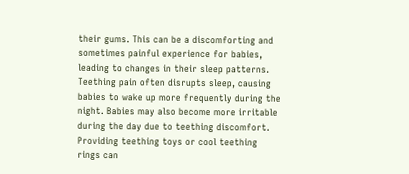their gums. This can be a discomforting and sometimes painful experience for babies, leading to changes in their sleep patterns. Teething pain often disrupts sleep, causing babies to wake up more frequently during the night. Babies may also become more irritable during the day due to teething discomfort. Providing teething toys or cool teething rings can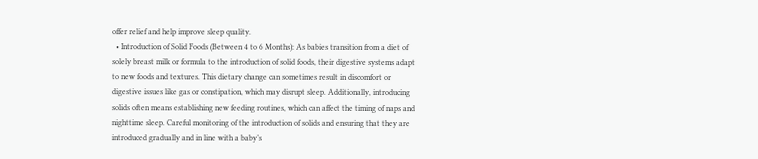offer relief and help improve sleep quality.
  • Introduction of Solid Foods (Between 4 to 6 Months): As babies transition from a diet of solely breast milk or formula to the introduction of solid foods, their digestive systems adapt to new foods and textures. This dietary change can sometimes result in discomfort or digestive issues like gas or constipation, which may disrupt sleep. Additionally, introducing solids often means establishing new feeding routines, which can affect the timing of naps and nighttime sleep. Careful monitoring of the introduction of solids and ensuring that they are introduced gradually and in line with a baby’s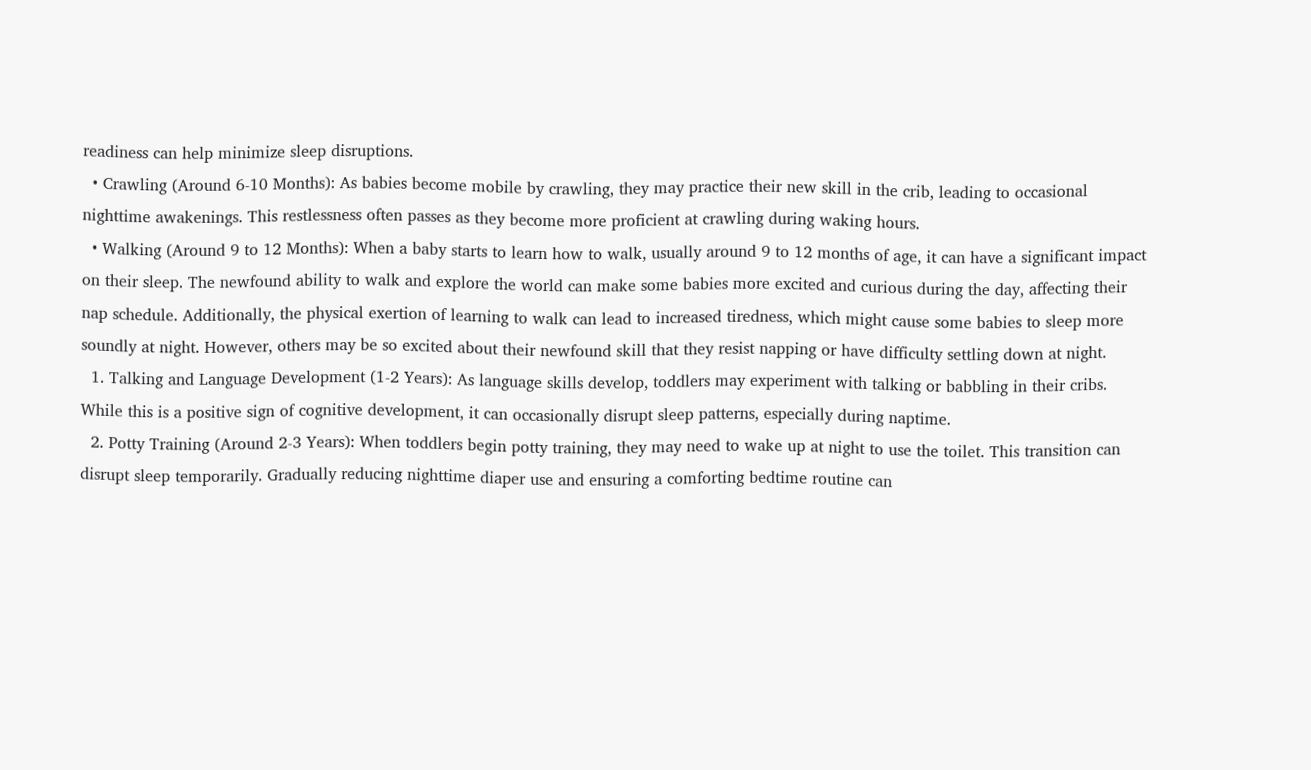readiness can help minimize sleep disruptions.
  • Crawling (Around 6-10 Months): As babies become mobile by crawling, they may practice their new skill in the crib, leading to occasional nighttime awakenings. This restlessness often passes as they become more proficient at crawling during waking hours.
  • Walking (Around 9 to 12 Months): When a baby starts to learn how to walk, usually around 9 to 12 months of age, it can have a significant impact on their sleep. The newfound ability to walk and explore the world can make some babies more excited and curious during the day, affecting their nap schedule. Additionally, the physical exertion of learning to walk can lead to increased tiredness, which might cause some babies to sleep more soundly at night. However, others may be so excited about their newfound skill that they resist napping or have difficulty settling down at night.
  1. Talking and Language Development (1-2 Years): As language skills develop, toddlers may experiment with talking or babbling in their cribs. While this is a positive sign of cognitive development, it can occasionally disrupt sleep patterns, especially during naptime.
  2. Potty Training (Around 2-3 Years): When toddlers begin potty training, they may need to wake up at night to use the toilet. This transition can disrupt sleep temporarily. Gradually reducing nighttime diaper use and ensuring a comforting bedtime routine can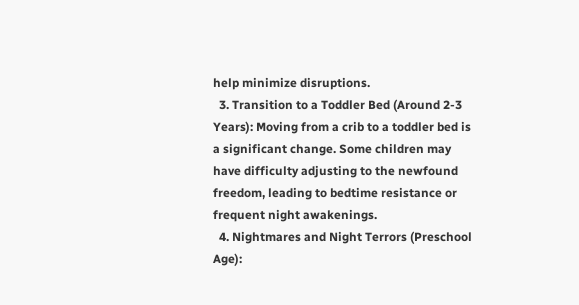help minimize disruptions.
  3. Transition to a Toddler Bed (Around 2-3 Years): Moving from a crib to a toddler bed is a significant change. Some children may have difficulty adjusting to the newfound freedom, leading to bedtime resistance or frequent night awakenings.
  4. Nightmares and Night Terrors (Preschool Age):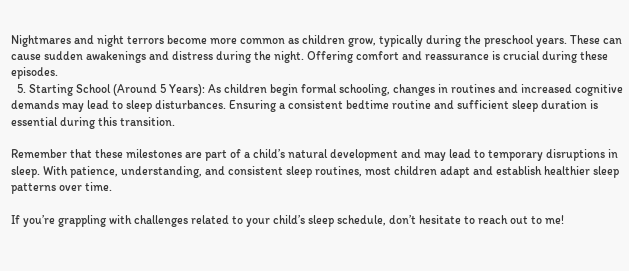Nightmares and night terrors become more common as children grow, typically during the preschool years. These can cause sudden awakenings and distress during the night. Offering comfort and reassurance is crucial during these episodes.
  5. Starting School (Around 5 Years): As children begin formal schooling, changes in routines and increased cognitive demands may lead to sleep disturbances. Ensuring a consistent bedtime routine and sufficient sleep duration is essential during this transition.

Remember that these milestones are part of a child’s natural development and may lead to temporary disruptions in sleep. With patience, understanding, and consistent sleep routines, most children adapt and establish healthier sleep patterns over time.

If you’re grappling with challenges related to your child’s sleep schedule, don’t hesitate to reach out to me!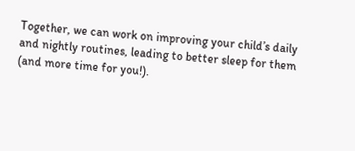Together, we can work on improving your child’s daily and nightly routines, leading to better sleep for them (and more time for you!).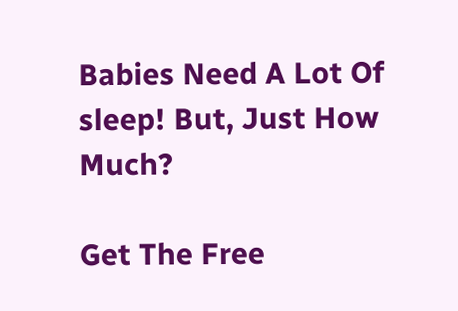Babies Need A Lot Of sleep! But, Just How Much?

Get The Free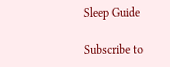Sleep Guide

Subscribe to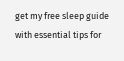get my free sleep guide with essential tips for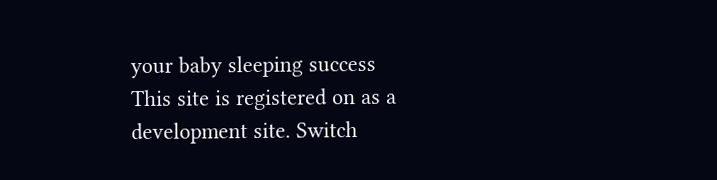your baby sleeping success
This site is registered on as a development site. Switch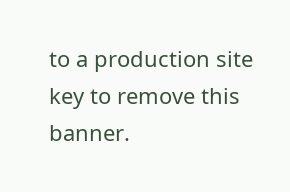to a production site key to remove this banner.